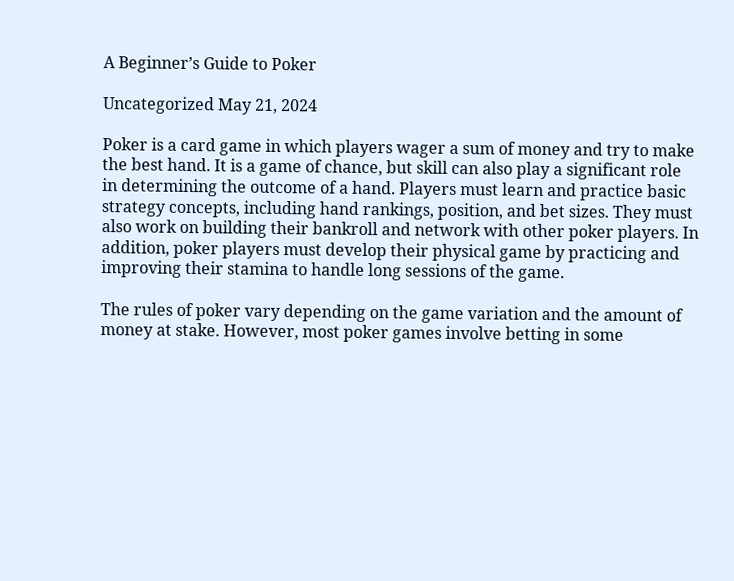A Beginner’s Guide to Poker

Uncategorized May 21, 2024

Poker is a card game in which players wager a sum of money and try to make the best hand. It is a game of chance, but skill can also play a significant role in determining the outcome of a hand. Players must learn and practice basic strategy concepts, including hand rankings, position, and bet sizes. They must also work on building their bankroll and network with other poker players. In addition, poker players must develop their physical game by practicing and improving their stamina to handle long sessions of the game.

The rules of poker vary depending on the game variation and the amount of money at stake. However, most poker games involve betting in some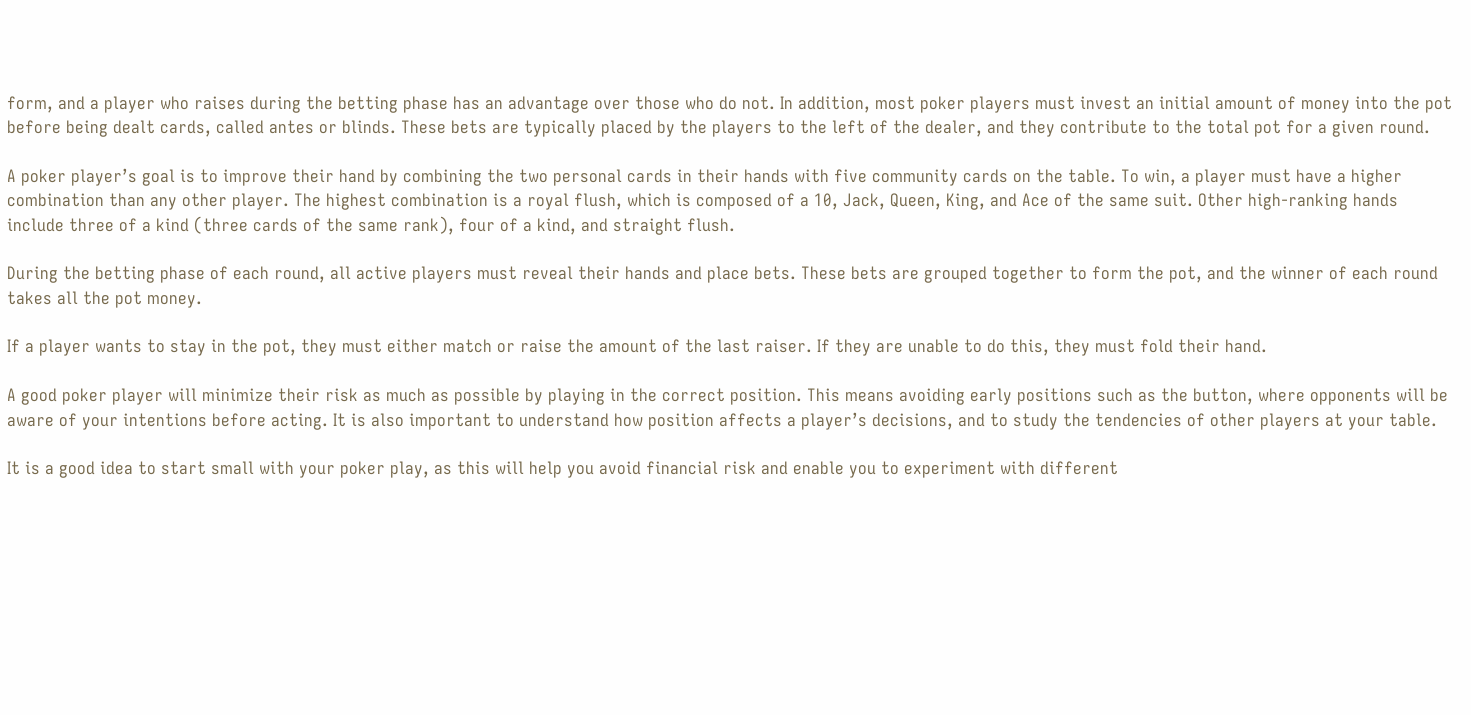form, and a player who raises during the betting phase has an advantage over those who do not. In addition, most poker players must invest an initial amount of money into the pot before being dealt cards, called antes or blinds. These bets are typically placed by the players to the left of the dealer, and they contribute to the total pot for a given round.

A poker player’s goal is to improve their hand by combining the two personal cards in their hands with five community cards on the table. To win, a player must have a higher combination than any other player. The highest combination is a royal flush, which is composed of a 10, Jack, Queen, King, and Ace of the same suit. Other high-ranking hands include three of a kind (three cards of the same rank), four of a kind, and straight flush.

During the betting phase of each round, all active players must reveal their hands and place bets. These bets are grouped together to form the pot, and the winner of each round takes all the pot money.

If a player wants to stay in the pot, they must either match or raise the amount of the last raiser. If they are unable to do this, they must fold their hand.

A good poker player will minimize their risk as much as possible by playing in the correct position. This means avoiding early positions such as the button, where opponents will be aware of your intentions before acting. It is also important to understand how position affects a player’s decisions, and to study the tendencies of other players at your table.

It is a good idea to start small with your poker play, as this will help you avoid financial risk and enable you to experiment with different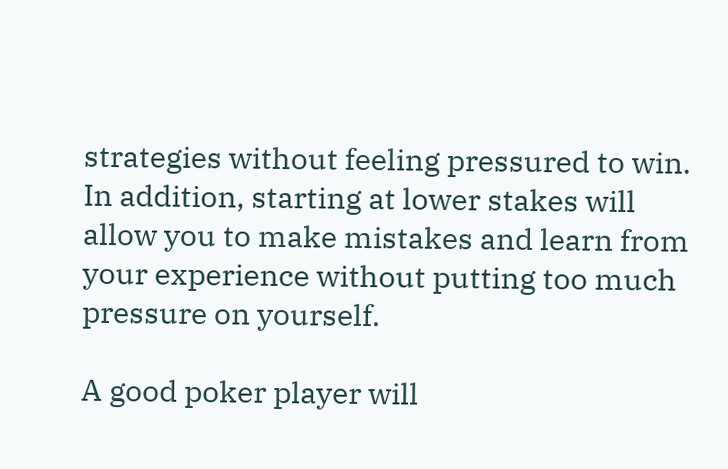strategies without feeling pressured to win. In addition, starting at lower stakes will allow you to make mistakes and learn from your experience without putting too much pressure on yourself.

A good poker player will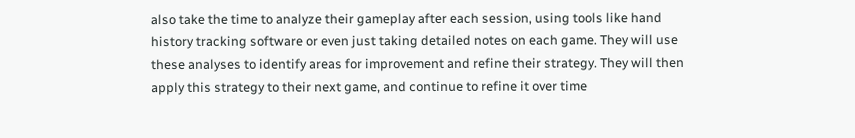also take the time to analyze their gameplay after each session, using tools like hand history tracking software or even just taking detailed notes on each game. They will use these analyses to identify areas for improvement and refine their strategy. They will then apply this strategy to their next game, and continue to refine it over time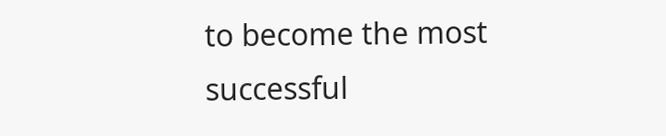to become the most successful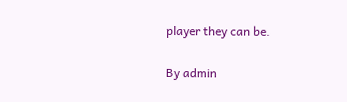player they can be.

By admin